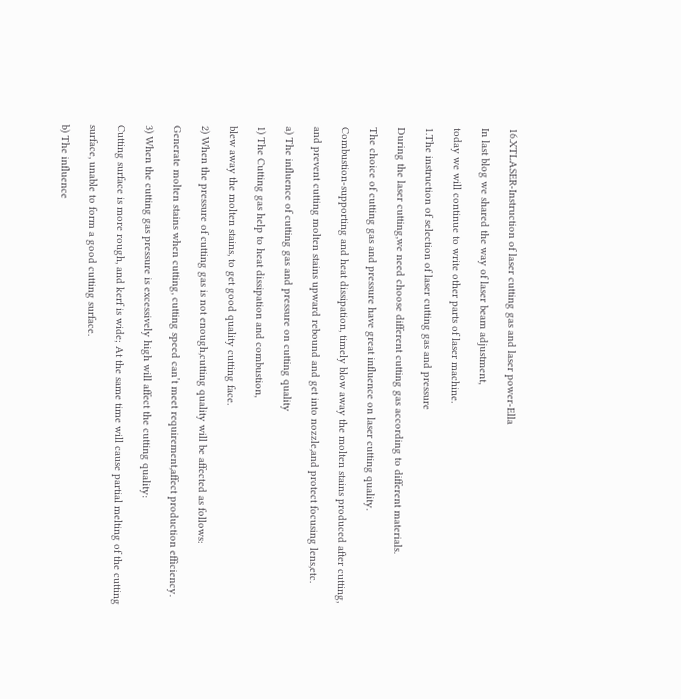16.XTLASER-Instruction of laser cutting gas and laser power-Ella

In last blog we shared the way of laser beam adjustment,

today we will continue to write other parts of laser machine.

1.The instruction of selection of laser cutting gas and pressure

During the laser cutting,we need choose different cutting gas according to different materials.

The choice of cutting gas and pressure have great influence on laser cutting quality.

Combustion-supporting and heat dissipation, timely blow away the molten stains produced after cutting,

and prevent cutting molten stains upward rebound and get into nozzle,and protect focusing lens,etc.

a) The influence of cutting gas and pressure on cutting quality

1) The Cutting gas help to heat dissipation and combustion,

blew away the molten stains, to get good quality cutting face.

2) When the pressure of cutting gas is not enough,cutting quality will be affected as follows:

Generate molten stains when cutting, cutting speed can’t meet requirement,affect production efficiency.

3) When the cutting gas pressure is excessively high will affect the cutting quality:

Cutting surface is more rough, and kerf is wide; At the same time will cause partial melting of the cutting

surface, unable to form a good cutting surface.

b) The influence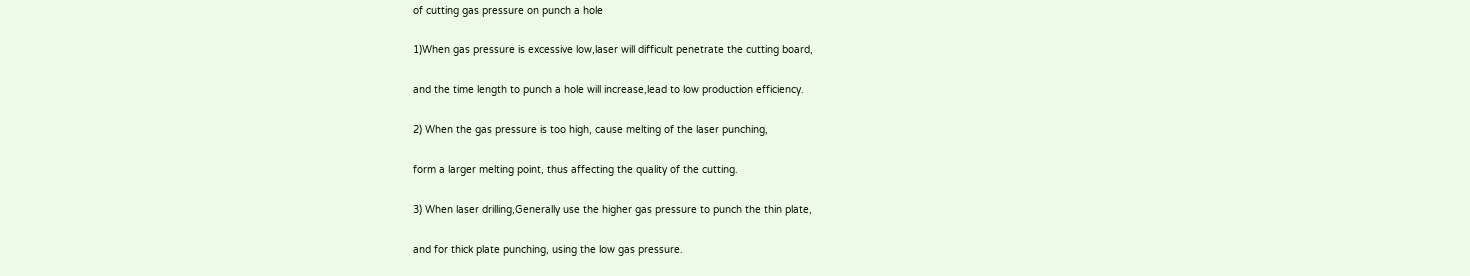of cutting gas pressure on punch a hole

1)When gas pressure is excessive low,laser will difficult penetrate the cutting board,

and the time length to punch a hole will increase,lead to low production efficiency.

2) When the gas pressure is too high, cause melting of the laser punching,

form a larger melting point, thus affecting the quality of the cutting.

3) When laser drilling,Generally use the higher gas pressure to punch the thin plate,

and for thick plate punching, using the low gas pressure.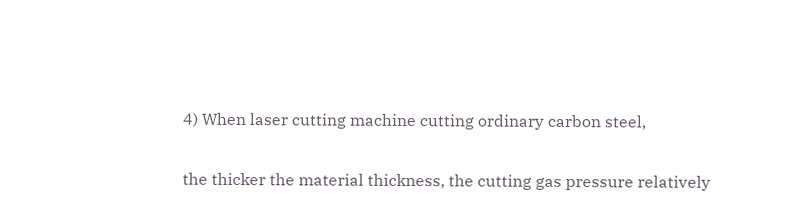4) When laser cutting machine cutting ordinary carbon steel,

the thicker the material thickness, the cutting gas pressure relatively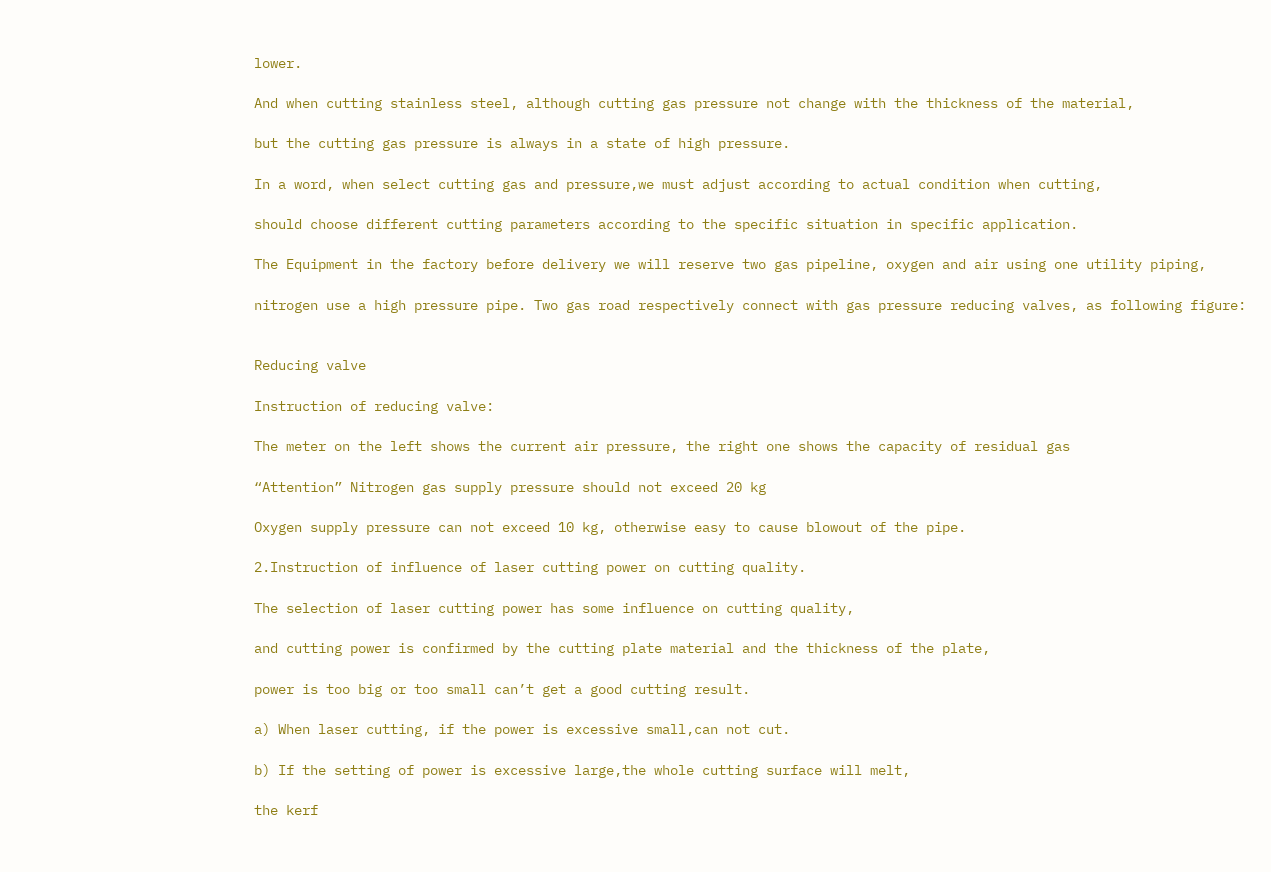lower.

And when cutting stainless steel, although cutting gas pressure not change with the thickness of the material,

but the cutting gas pressure is always in a state of high pressure.

In a word, when select cutting gas and pressure,we must adjust according to actual condition when cutting,

should choose different cutting parameters according to the specific situation in specific application.

The Equipment in the factory before delivery we will reserve two gas pipeline, oxygen and air using one utility piping,

nitrogen use a high pressure pipe. Two gas road respectively connect with gas pressure reducing valves, as following figure:


Reducing valve

Instruction of reducing valve:

The meter on the left shows the current air pressure, the right one shows the capacity of residual gas

“Attention” Nitrogen gas supply pressure should not exceed 20 kg

Oxygen supply pressure can not exceed 10 kg, otherwise easy to cause blowout of the pipe.

2.Instruction of influence of laser cutting power on cutting quality.

The selection of laser cutting power has some influence on cutting quality,

and cutting power is confirmed by the cutting plate material and the thickness of the plate,

power is too big or too small can’t get a good cutting result.

a) When laser cutting, if the power is excessive small,can not cut.

b) If the setting of power is excessive large,the whole cutting surface will melt,

the kerf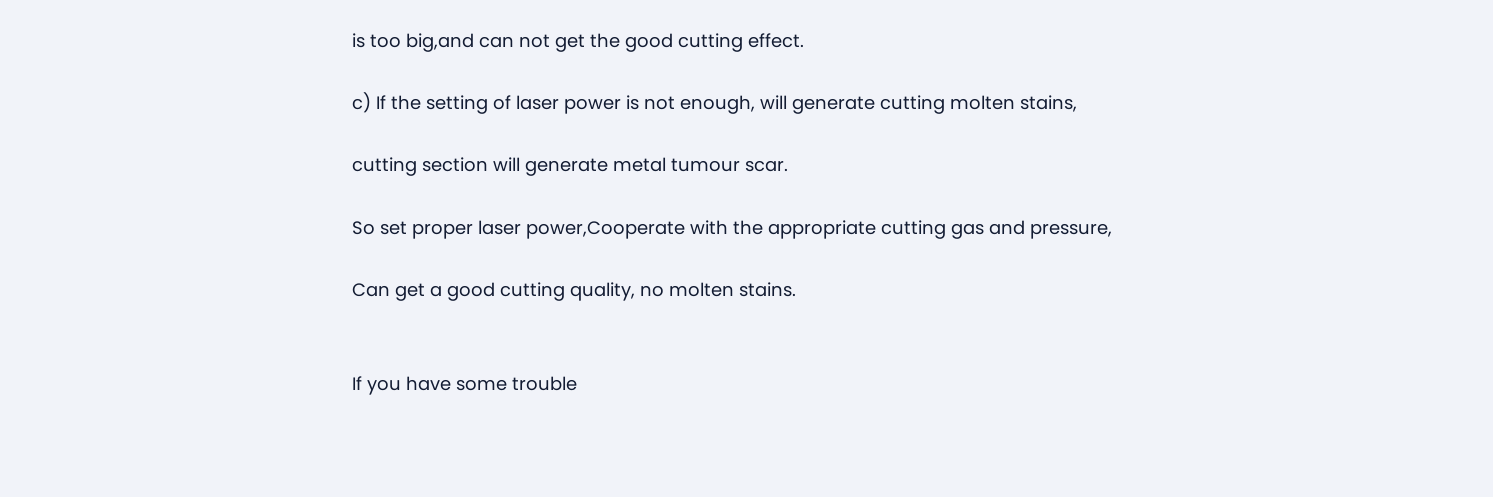is too big,and can not get the good cutting effect.

c) If the setting of laser power is not enough, will generate cutting molten stains,

cutting section will generate metal tumour scar.

So set proper laser power,Cooperate with the appropriate cutting gas and pressure,

Can get a good cutting quality, no molten stains.


If you have some trouble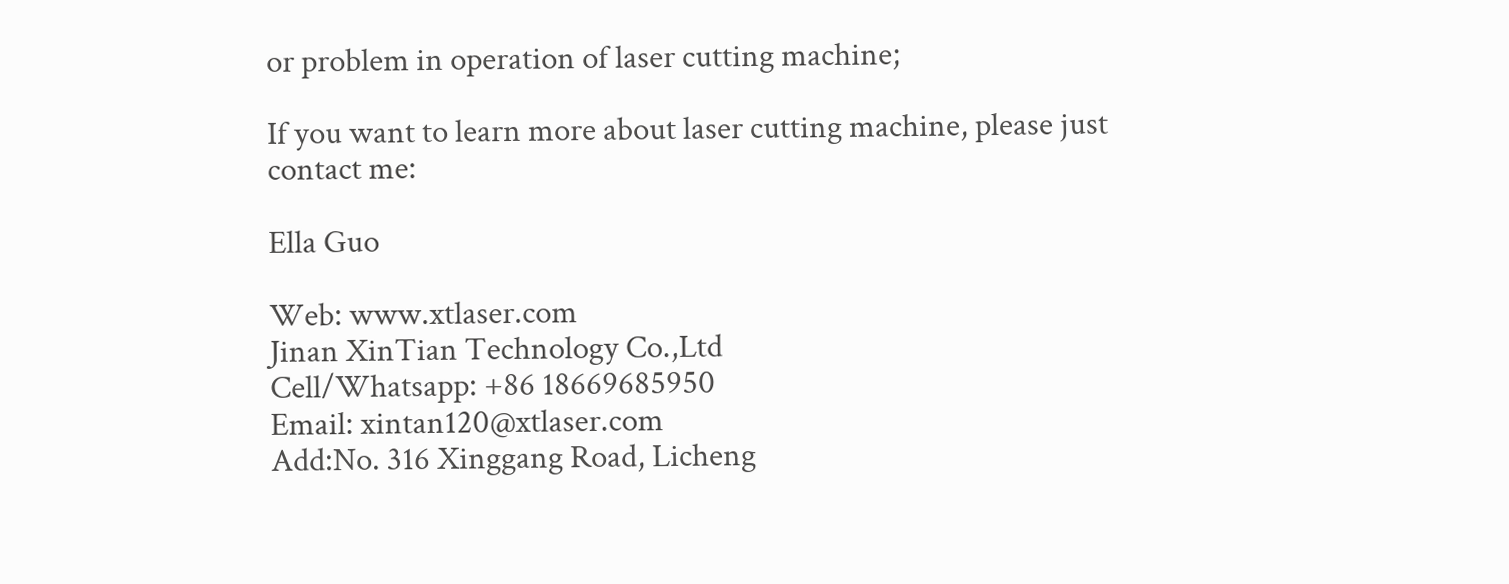or problem in operation of laser cutting machine;

If you want to learn more about laser cutting machine, please just contact me:

Ella Guo

Web: www.xtlaser.com
Jinan XinTian Technology Co.,Ltd
Cell/Whatsapp: +86 18669685950
Email: xintan120@xtlaser.com
Add:No. 316 Xinggang Road, Licheng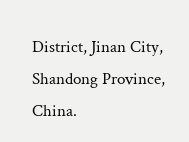District, Jinan City, Shandong Province, China.